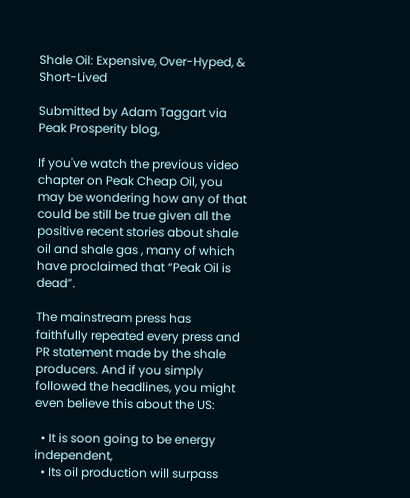Shale Oil: Expensive, Over-Hyped, & Short-Lived

Submitted by Adam Taggart via Peak Prosperity blog,

If you've watch the previous video chapter on Peak Cheap Oil, you may be wondering how any of that could be still be true given all the positive recent stories about shale oil and shale gas , many of which have proclaimed that “Peak Oil is dead”.

The mainstream press has faithfully repeated every press and PR statement made by the shale producers. And if you simply followed the headlines, you might even believe this about the US:

  • It is soon going to be energy independent,
  • Its oil production will surpass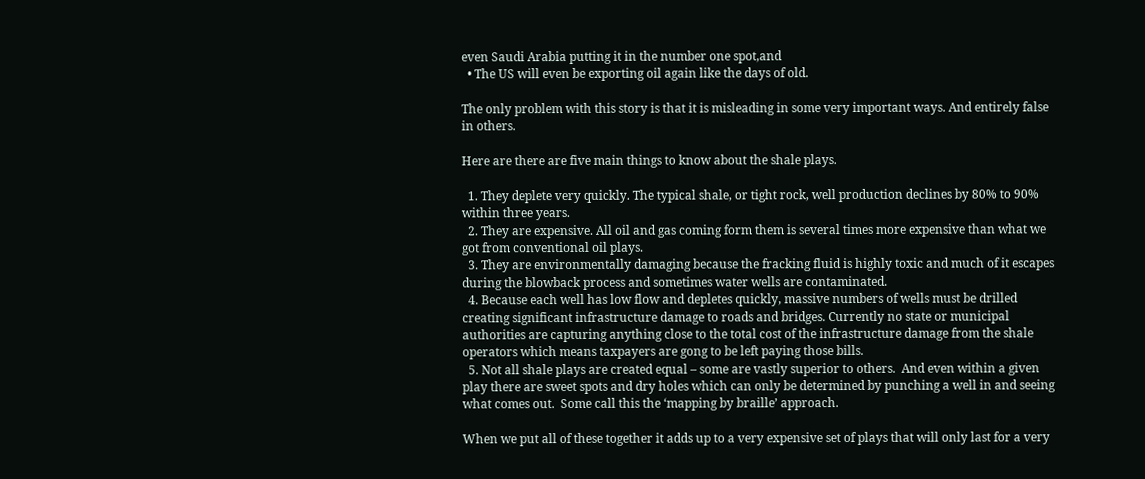even Saudi Arabia putting it in the number one spot,and
  • The US will even be exporting oil again like the days of old.

The only problem with this story is that it is misleading in some very important ways. And entirely false in others.

Here are there are five main things to know about the shale plays.

  1. They deplete very quickly. The typical shale, or tight rock, well production declines by 80% to 90% within three years.
  2. They are expensive. All oil and gas coming form them is several times more expensive than what we got from conventional oil plays.
  3. They are environmentally damaging because the fracking fluid is highly toxic and much of it escapes during the blowback process and sometimes water wells are contaminated.
  4. Because each well has low flow and depletes quickly, massive numbers of wells must be drilled creating significant infrastructure damage to roads and bridges. Currently no state or municipal authorities are capturing anything close to the total cost of the infrastructure damage from the shale operators which means taxpayers are gong to be left paying those bills.
  5. Not all shale plays are created equal – some are vastly superior to others.  And even within a given play there are sweet spots and dry holes which can only be determined by punching a well in and seeing what comes out.  Some call this the ‘mapping by braille’ approach.

When we put all of these together it adds up to a very expensive set of plays that will only last for a very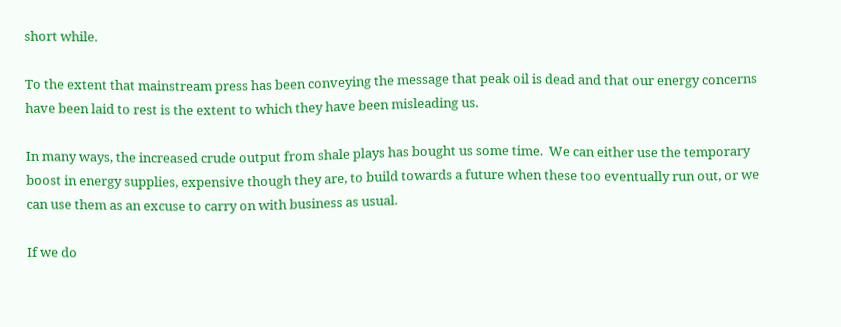short while.

To the extent that mainstream press has been conveying the message that peak oil is dead and that our energy concerns have been laid to rest is the extent to which they have been misleading us.

In many ways, the increased crude output from shale plays has bought us some time.  We can either use the temporary boost in energy supplies, expensive though they are, to build towards a future when these too eventually run out, or we can use them as an excuse to carry on with business as usual.

If we do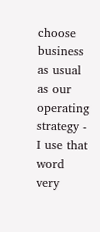choose business as usual as our operating strategy - I use that word very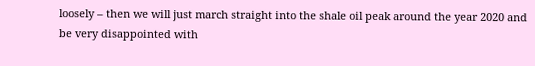loosely – then we will just march straight into the shale oil peak around the year 2020 and be very disappointed with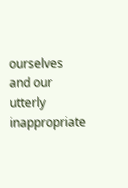ourselves and our utterly inappropriate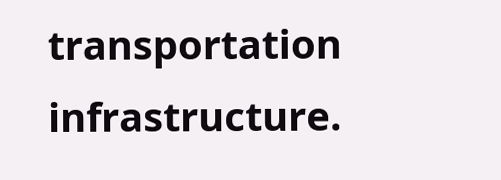transportation infrastructure.